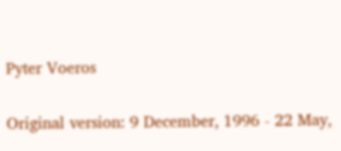Pyter Voeros

Original version: 9 December, 1996 - 22 May,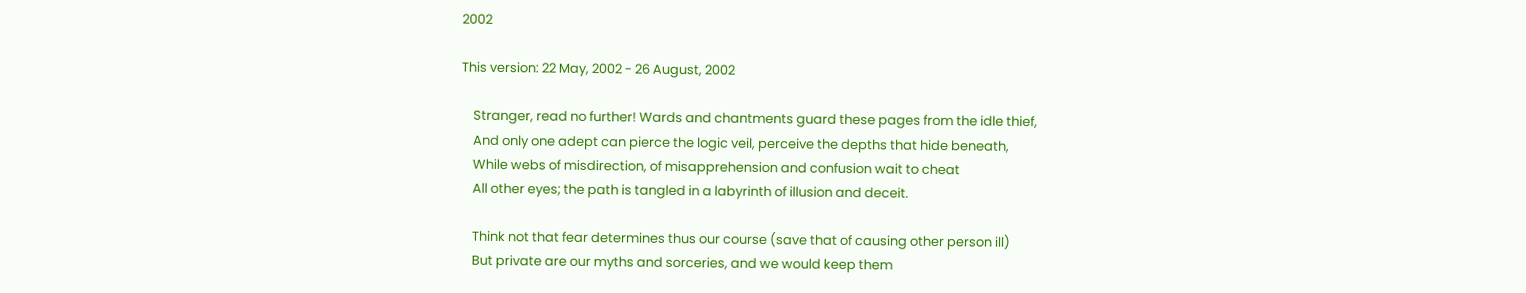2002

This version: 22 May, 2002 - 26 August, 2002

    Stranger, read no further! Wards and chantments guard these pages from the idle thief,
    And only one adept can pierce the logic veil, perceive the depths that hide beneath,
    While webs of misdirection, of misapprehension and confusion wait to cheat
    All other eyes; the path is tangled in a labyrinth of illusion and deceit.

    Think not that fear determines thus our course (save that of causing other person ill)
    But private are our myths and sorceries, and we would keep them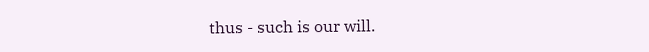thus - such is our will.